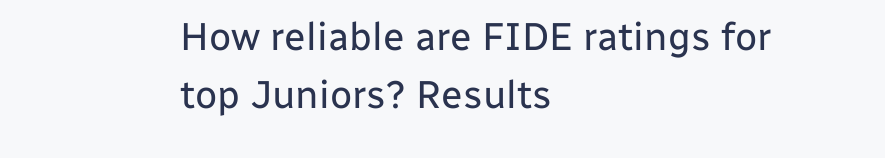How reliable are FIDE ratings for top Juniors? Results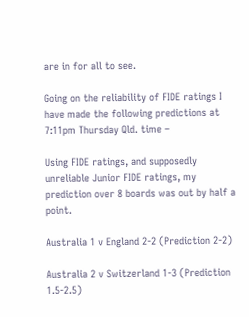are in for all to see.

Going on the reliability of FIDE ratings I have made the following predictions at 7:11pm Thursday Qld. time –

Using FIDE ratings, and supposedly unreliable Junior FIDE ratings, my prediction over 8 boards was out by half a point.

Australia 1 v England 2-2 (Prediction 2-2)

Australia 2 v Switzerland 1-3 (Prediction 1.5-2.5)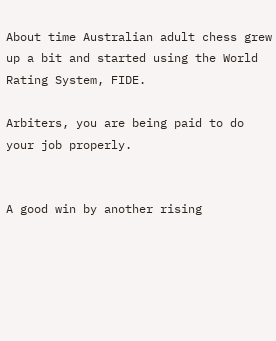About time Australian adult chess grew up a bit and started using the World Rating System, FIDE.

Arbiters, you are being paid to do your job properly.


A good win by another rising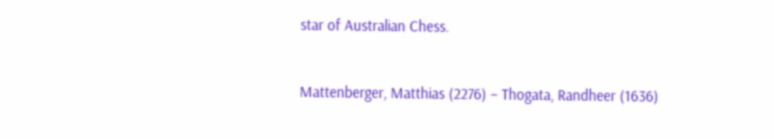star of Australian Chess.


Mattenberger, Matthias (2276) – Thogata, Randheer (1636)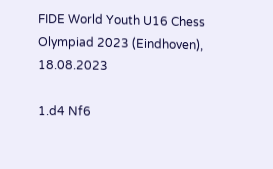FIDE World Youth U16 Chess Olympiad 2023 (Eindhoven), 18.08.2023

1.d4 Nf6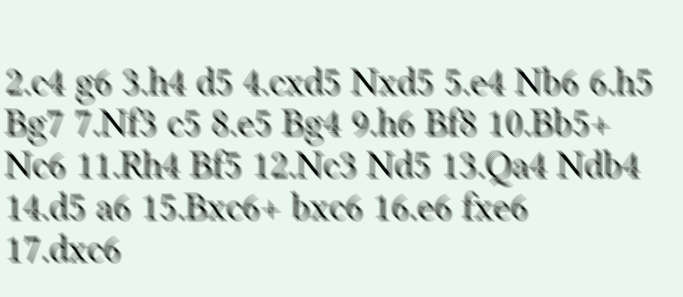2.c4 g6 3.h4 d5 4.cxd5 Nxd5 5.e4 Nb6 6.h5 Bg7 7.Nf3 c5 8.e5 Bg4 9.h6 Bf8 10.Bb5+ Nc6 11.Rh4 Bf5 12.Nc3 Nd5 13.Qa4 Ndb4 14.d5 a6 15.Bxc6+ bxc6 16.e6 fxe6 17.dxc6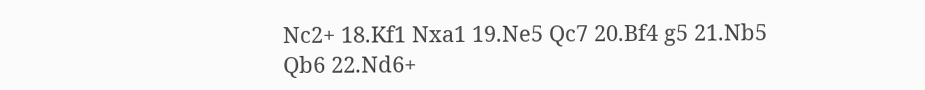Nc2+ 18.Kf1 Nxa1 19.Ne5 Qc7 20.Bf4 g5 21.Nb5 Qb6 22.Nd6+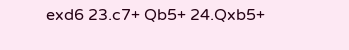exd6 23.c7+ Qb5+ 24.Qxb5+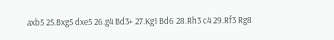axb5 25.Bxg5 dxe5 26.g4 Bd3+ 27.Kg1 Bd6 28.Rh3 c4 29.Rf3 Rg8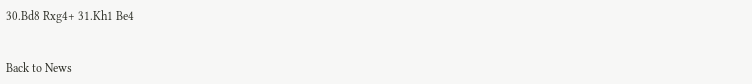30.Bd8 Rxg4+ 31.Kh1 Be4


Back to News